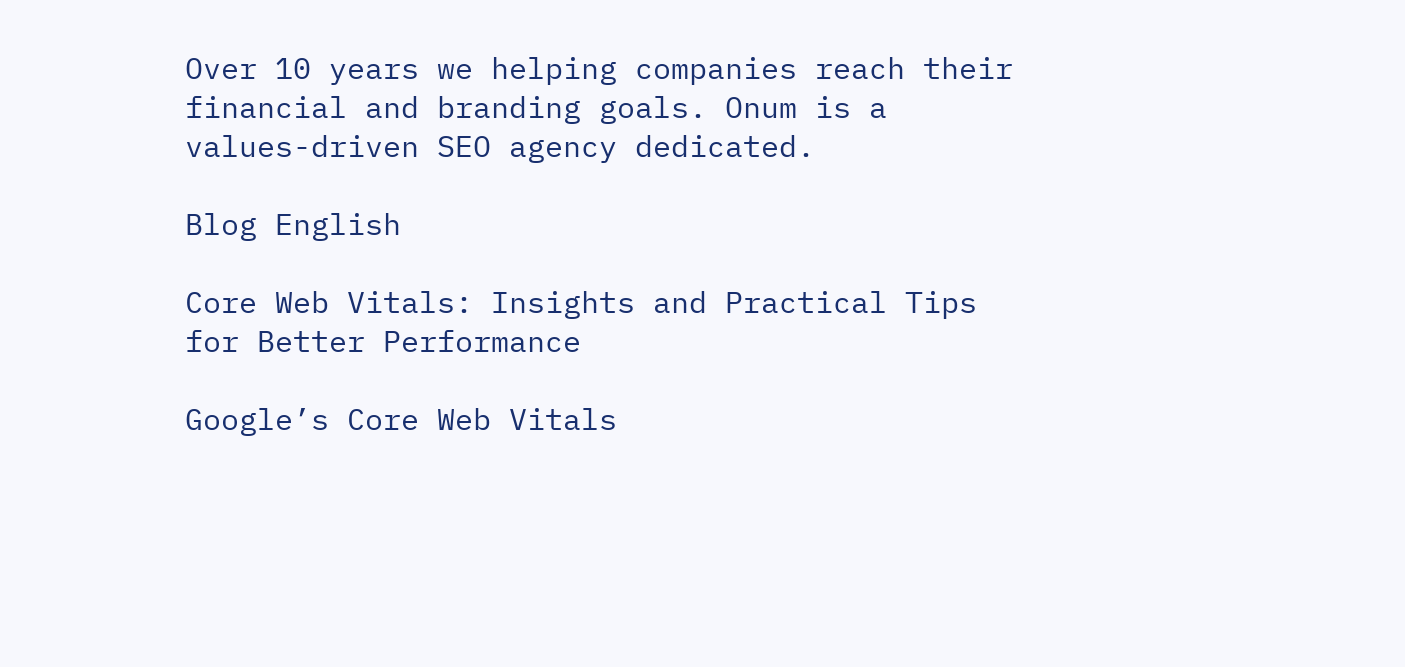Over 10 years we helping companies reach their financial and branding goals. Onum is a values-driven SEO agency dedicated.

Blog English

Core Web Vitals: Insights and Practical Tips for Better Performance

Google’s Core Web Vitals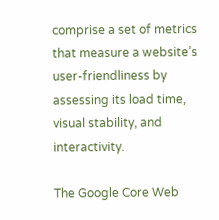comprise a set of metrics that measure a website’s user-friendliness by assessing its load time, visual stability, and interactivity.

The Google Core Web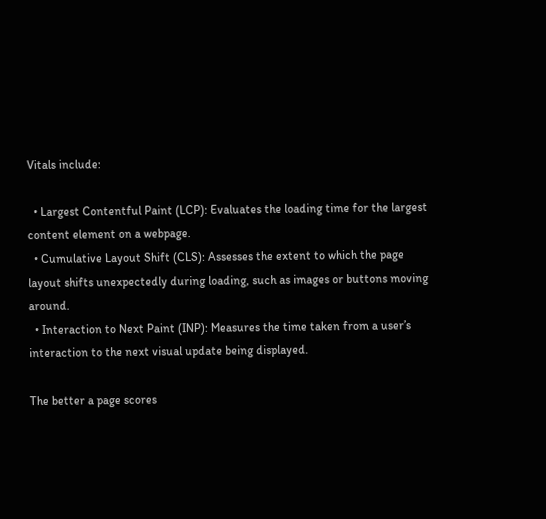Vitals include:

  • Largest Contentful Paint (LCP): Evaluates the loading time for the largest content element on a webpage.
  • Cumulative Layout Shift (CLS): Assesses the extent to which the page layout shifts unexpectedly during loading, such as images or buttons moving around.
  • Interaction to Next Paint (INP): Measures the time taken from a user’s interaction to the next visual update being displayed.

The better a page scores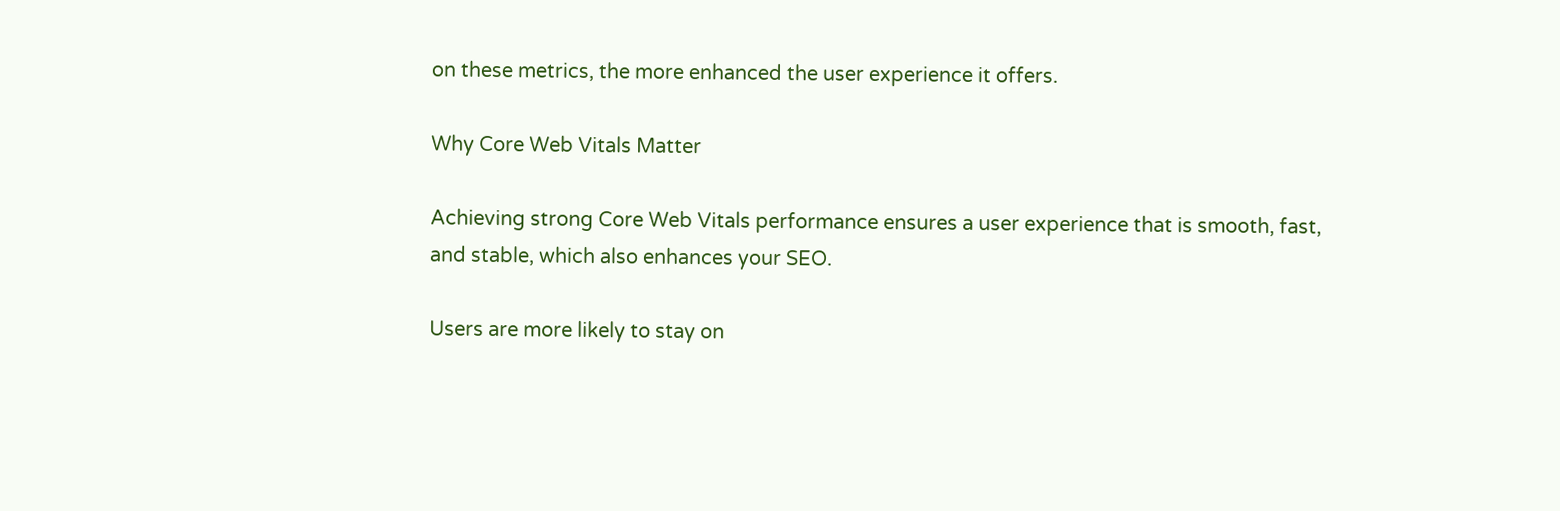on these metrics, the more enhanced the user experience it offers.

Why Core Web Vitals Matter

Achieving strong Core Web Vitals performance ensures a user experience that is smooth, fast, and stable, which also enhances your SEO.

Users are more likely to stay on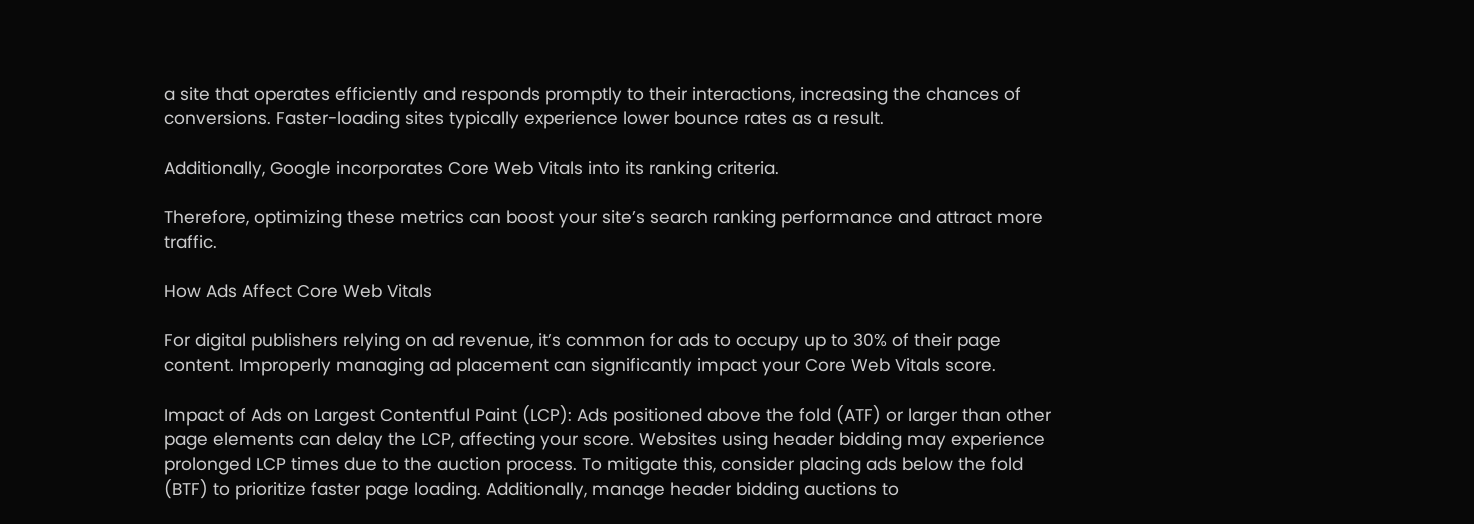a site that operates efficiently and responds promptly to their interactions, increasing the chances of conversions. Faster-loading sites typically experience lower bounce rates as a result.

Additionally, Google incorporates Core Web Vitals into its ranking criteria.

Therefore, optimizing these metrics can boost your site’s search ranking performance and attract more traffic.

How Ads Affect Core Web Vitals

For digital publishers relying on ad revenue, it’s common for ads to occupy up to 30% of their page content. Improperly managing ad placement can significantly impact your Core Web Vitals score.

Impact of Ads on Largest Contentful Paint (LCP): Ads positioned above the fold (ATF) or larger than other page elements can delay the LCP, affecting your score. Websites using header bidding may experience prolonged LCP times due to the auction process. To mitigate this, consider placing ads below the fold (BTF) to prioritize faster page loading. Additionally, manage header bidding auctions to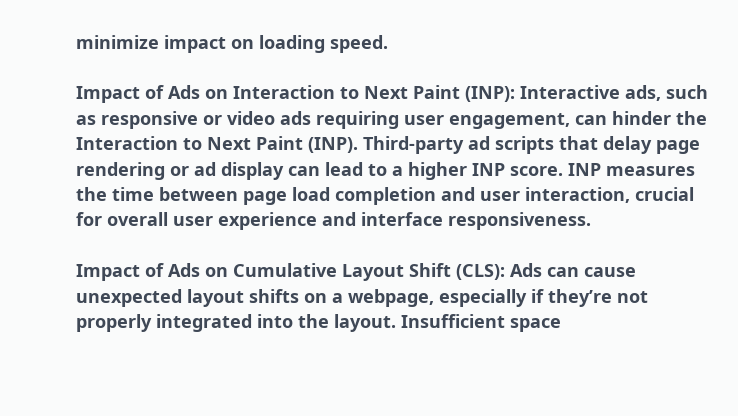minimize impact on loading speed.

Impact of Ads on Interaction to Next Paint (INP): Interactive ads, such as responsive or video ads requiring user engagement, can hinder the Interaction to Next Paint (INP). Third-party ad scripts that delay page rendering or ad display can lead to a higher INP score. INP measures the time between page load completion and user interaction, crucial for overall user experience and interface responsiveness.

Impact of Ads on Cumulative Layout Shift (CLS): Ads can cause unexpected layout shifts on a webpage, especially if they’re not properly integrated into the layout. Insufficient space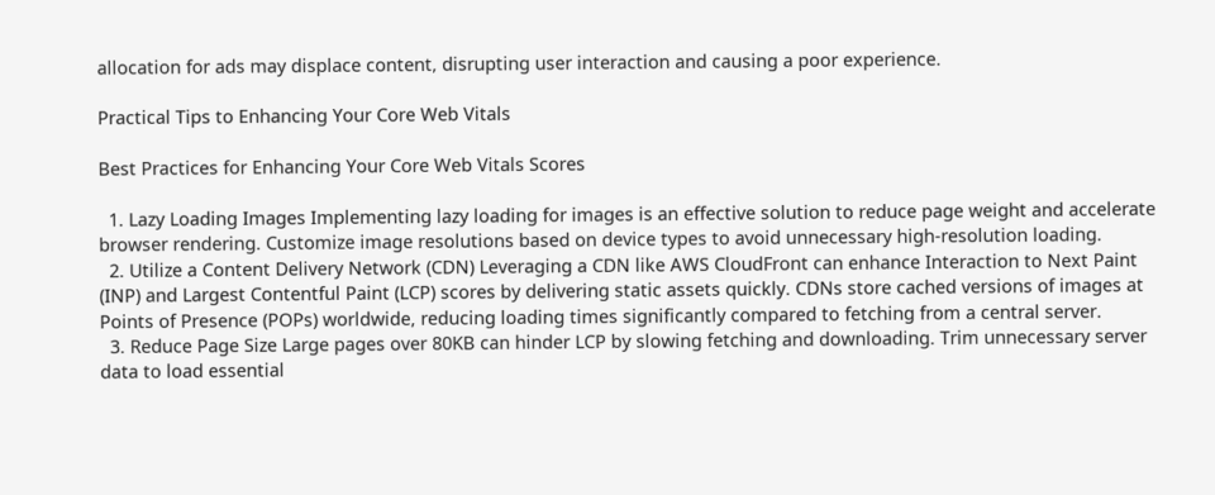allocation for ads may displace content, disrupting user interaction and causing a poor experience.

Practical Tips to Enhancing Your Core Web Vitals

Best Practices for Enhancing Your Core Web Vitals Scores

  1. Lazy Loading Images Implementing lazy loading for images is an effective solution to reduce page weight and accelerate browser rendering. Customize image resolutions based on device types to avoid unnecessary high-resolution loading.
  2. Utilize a Content Delivery Network (CDN) Leveraging a CDN like AWS CloudFront can enhance Interaction to Next Paint (INP) and Largest Contentful Paint (LCP) scores by delivering static assets quickly. CDNs store cached versions of images at Points of Presence (POPs) worldwide, reducing loading times significantly compared to fetching from a central server.
  3. Reduce Page Size Large pages over 80KB can hinder LCP by slowing fetching and downloading. Trim unnecessary server data to load essential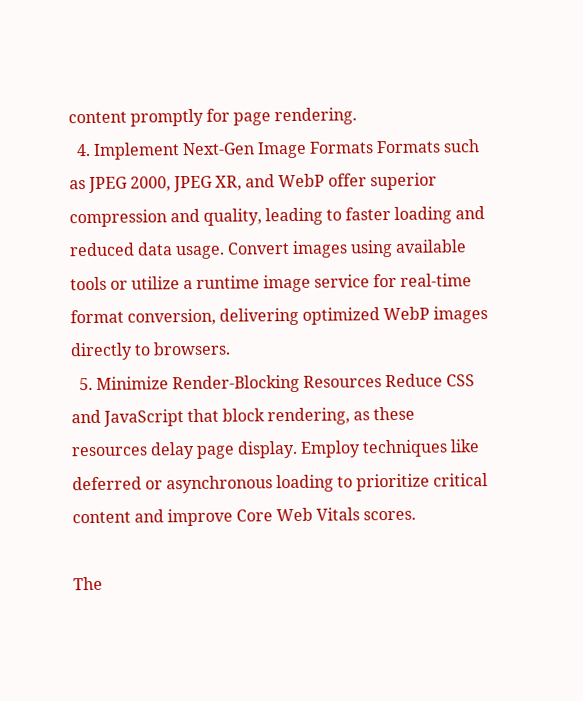content promptly for page rendering.
  4. Implement Next-Gen Image Formats Formats such as JPEG 2000, JPEG XR, and WebP offer superior compression and quality, leading to faster loading and reduced data usage. Convert images using available tools or utilize a runtime image service for real-time format conversion, delivering optimized WebP images directly to browsers.
  5. Minimize Render-Blocking Resources Reduce CSS and JavaScript that block rendering, as these resources delay page display. Employ techniques like deferred or asynchronous loading to prioritize critical content and improve Core Web Vitals scores.

The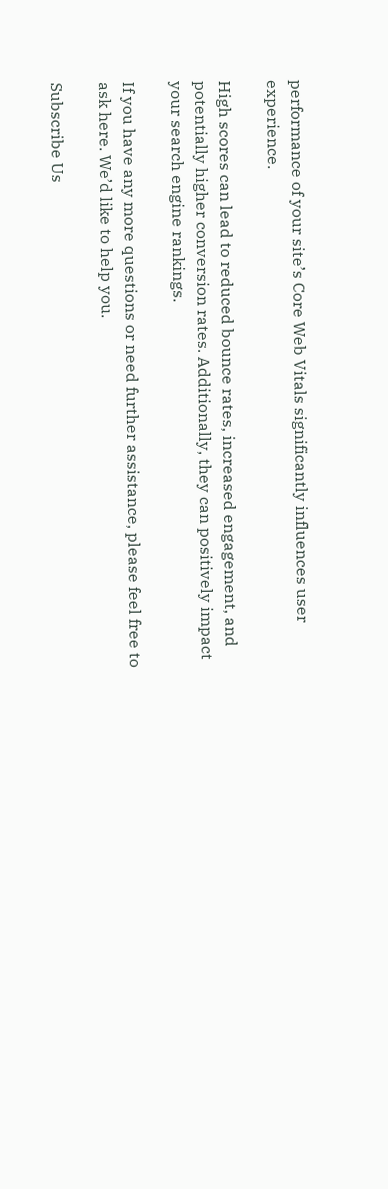performance of your site’s Core Web Vitals significantly influences user experience.

High scores can lead to reduced bounce rates, increased engagement, and potentially higher conversion rates. Additionally, they can positively impact your search engine rankings.

If you have any more questions or need further assistance, please feel free to ask here. We’d like to help you.

Subscribe Us